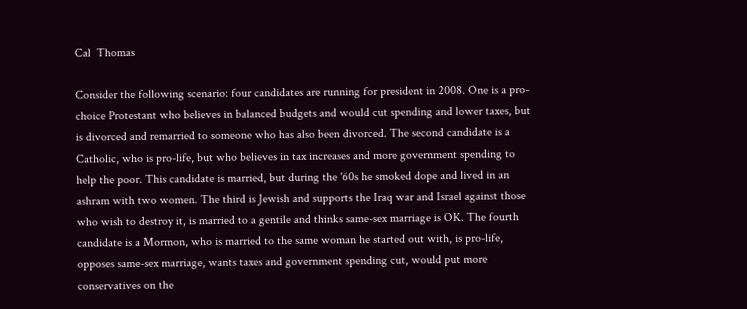Cal  Thomas

Consider the following scenario: four candidates are running for president in 2008. One is a pro-choice Protestant who believes in balanced budgets and would cut spending and lower taxes, but is divorced and remarried to someone who has also been divorced. The second candidate is a Catholic, who is pro-life, but who believes in tax increases and more government spending to help the poor. This candidate is married, but during the '60s he smoked dope and lived in an ashram with two women. The third is Jewish and supports the Iraq war and Israel against those who wish to destroy it, is married to a gentile and thinks same-sex marriage is OK. The fourth candidate is a Mormon, who is married to the same woman he started out with, is pro-life, opposes same-sex marriage, wants taxes and government spending cut, would put more conservatives on the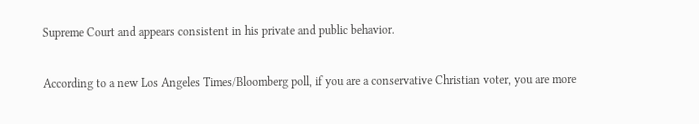Supreme Court and appears consistent in his private and public behavior.

According to a new Los Angeles Times/Bloomberg poll, if you are a conservative Christian voter, you are more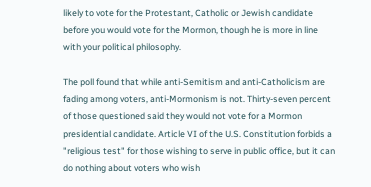likely to vote for the Protestant, Catholic or Jewish candidate before you would vote for the Mormon, though he is more in line with your political philosophy.

The poll found that while anti-Semitism and anti-Catholicism are fading among voters, anti-Mormonism is not. Thirty-seven percent of those questioned said they would not vote for a Mormon presidential candidate. Article VI of the U.S. Constitution forbids a "religious test" for those wishing to serve in public office, but it can do nothing about voters who wish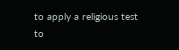to apply a religious test to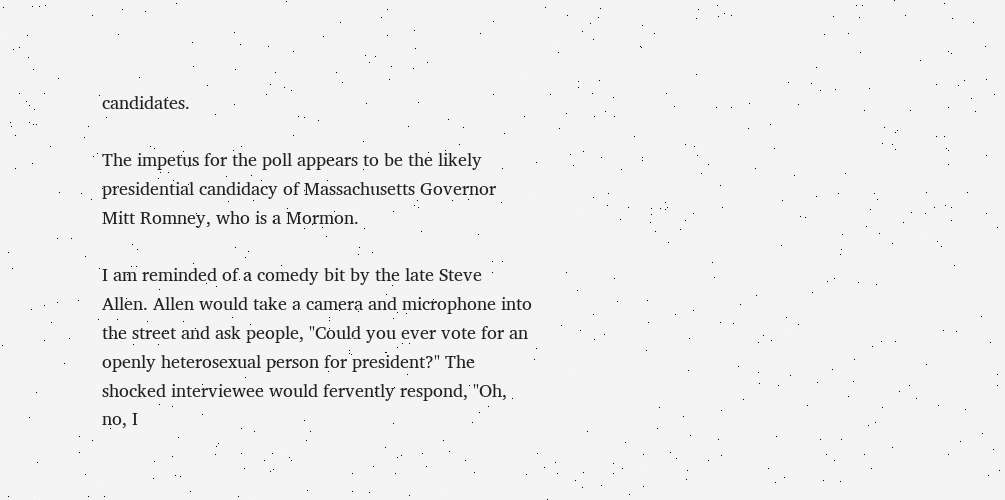candidates.

The impetus for the poll appears to be the likely presidential candidacy of Massachusetts Governor Mitt Romney, who is a Mormon.

I am reminded of a comedy bit by the late Steve Allen. Allen would take a camera and microphone into the street and ask people, "Could you ever vote for an openly heterosexual person for president?" The shocked interviewee would fervently respond, "Oh, no, I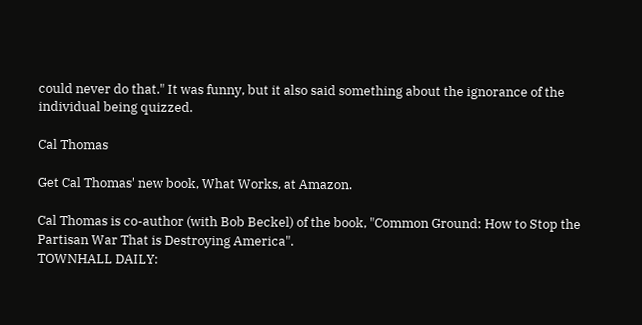could never do that." It was funny, but it also said something about the ignorance of the individual being quizzed.

Cal Thomas

Get Cal Thomas' new book, What Works, at Amazon.

Cal Thomas is co-author (with Bob Beckel) of the book, "Common Ground: How to Stop the Partisan War That is Destroying America".
TOWNHALL DAILY: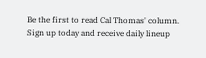Be the first to read Cal Thomas' column. Sign up today and receive daily lineup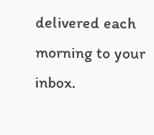delivered each morning to your inbox.